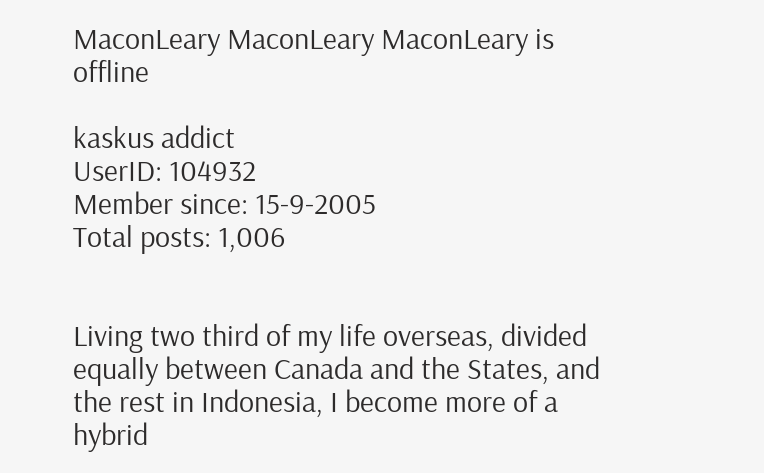MaconLeary MaconLeary MaconLeary is offline

kaskus addict
UserID: 104932
Member since: 15-9-2005
Total posts: 1,006


Living two third of my life overseas, divided equally between Canada and the States, and the rest in Indonesia, I become more of a hybrid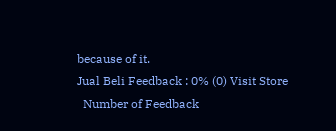because of it.
Jual Beli Feedback : 0% (0) Visit Store
  Number of Feedback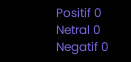Positif 0
Netral 0
Negatif 0